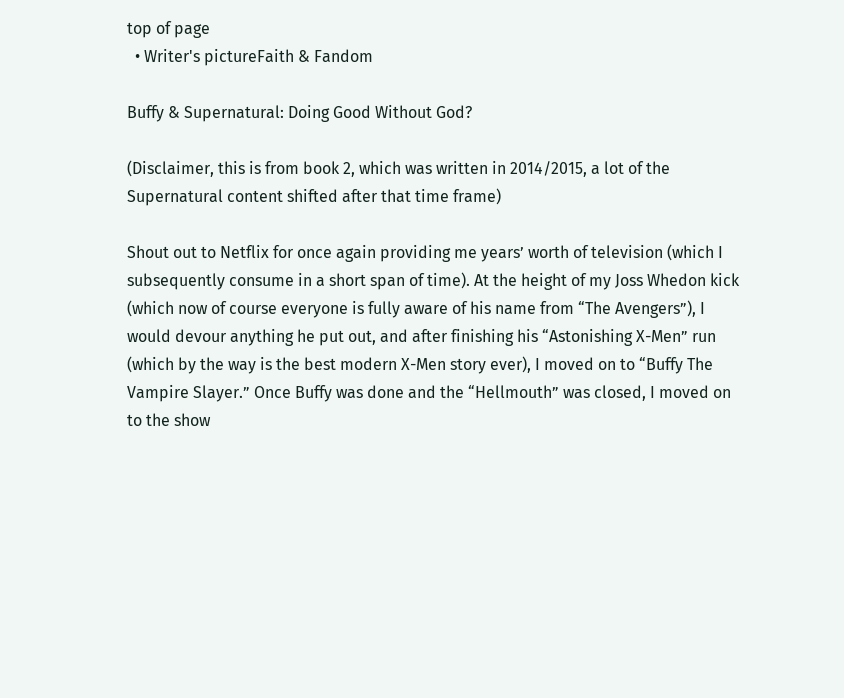top of page
  • Writer's pictureFaith & Fandom

Buffy & Supernatural: Doing Good Without God?

(Disclaimer, this is from book 2, which was written in 2014/2015, a lot of the Supernatural content shifted after that time frame)

Shout out to Netflix for once again providing me years’ worth of television (which I subsequently consume in a short span of time). At the height of my Joss Whedon kick (which now of course everyone is fully aware of his name from “The Avengers”), I would devour anything he put out, and after finishing his “Astonishing X-Men” run (which by the way is the best modern X-Men story ever), I moved on to “Buffy The Vampire Slayer.” Once Buffy was done and the “Hellmouth” was closed, I moved on to the show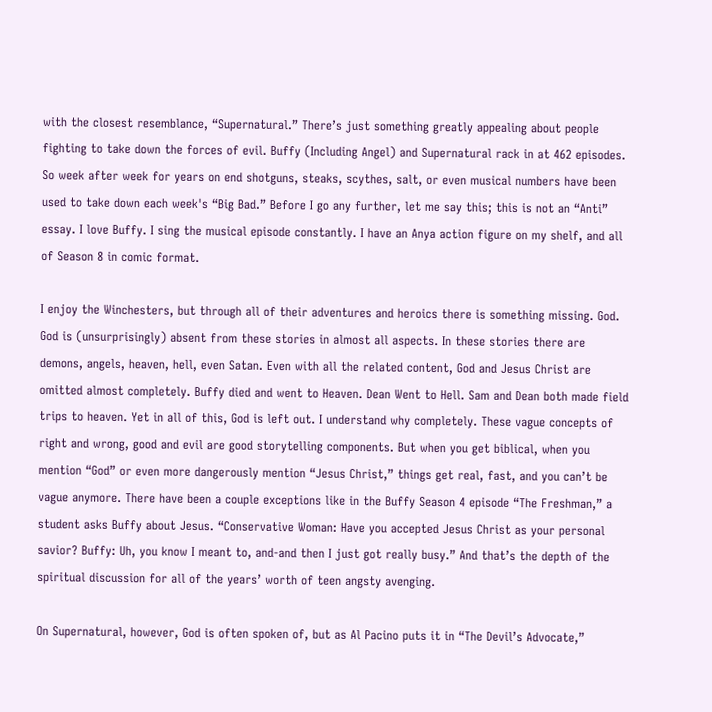with the closest resemblance, “Supernatural.” There’s just something greatly appealing about people fighting to take down the forces of evil. Buffy (Including Angel) and Supernatural rack in at 462 episodes. So week after week for years on end shotguns, steaks, scythes, salt, or even musical numbers have been used to take down each week's “Big Bad.” Before I go any further, let me say this; this is not an “Anti” essay. I love Buffy. I sing the musical episode constantly. I have an Anya action figure on my shelf, and all of Season 8 in comic format.

I enjoy the Winchesters, but through all of their adventures and heroics there is something missing. God. God is (unsurprisingly) absent from these stories in almost all aspects. In these stories there are demons, angels, heaven, hell, even Satan. Even with all the related content, God and Jesus Christ are omitted almost completely. Buffy died and went to Heaven. Dean Went to Hell. Sam and Dean both made field trips to heaven. Yet in all of this, God is left out. I understand why completely. These vague concepts of right and wrong, good and evil are good storytelling components. But when you get biblical, when you mention “God” or even more dangerously mention “Jesus Christ,” things get real, fast, and you can’t be vague anymore. There have been a couple exceptions like in the Buffy Season 4 episode “The Freshman,” a student asks Buffy about Jesus. “Conservative Woman: Have you accepted Jesus Christ as your personal savior? Buffy: Uh, you know I meant to, and-and then I just got really busy.” And that’s the depth of the spiritual discussion for all of the years’ worth of teen angsty avenging.

On Supernatural, however, God is often spoken of, but as Al Pacino puts it in “The Devil’s Advocate,”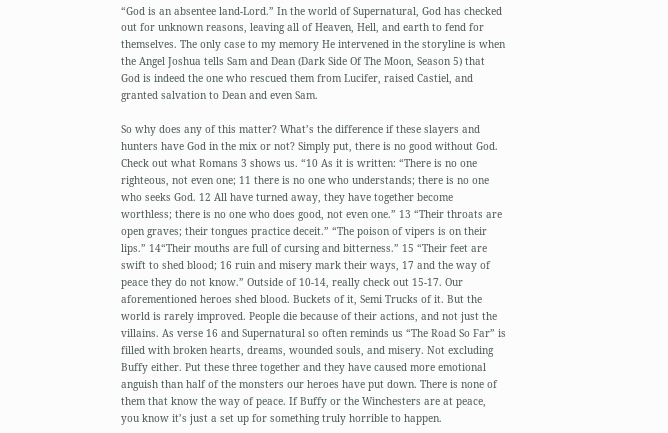“God is an absentee land-Lord.” In the world of Supernatural, God has checked out for unknown reasons, leaving all of Heaven, Hell, and earth to fend for themselves. The only case to my memory He intervened in the storyline is when the Angel Joshua tells Sam and Dean (Dark Side Of The Moon, Season 5) that God is indeed the one who rescued them from Lucifer, raised Castiel, and granted salvation to Dean and even Sam.

So why does any of this matter? What’s the difference if these slayers and hunters have God in the mix or not? Simply put, there is no good without God. Check out what Romans 3 shows us. “10 As it is written: “There is no one righteous, not even one; 11 there is no one who understands; there is no one who seeks God. 12 All have turned away, they have together become worthless; there is no one who does good, not even one.” 13 “Their throats are open graves; their tongues practice deceit.” “The poison of vipers is on their lips.” 14“Their mouths are full of cursing and bitterness.” 15 “Their feet are swift to shed blood; 16 ruin and misery mark their ways, 17 and the way of peace they do not know.” Outside of 10-14, really check out 15-17. Our aforementioned heroes shed blood. Buckets of it, Semi Trucks of it. But the world is rarely improved. People die because of their actions, and not just the villains. As verse 16 and Supernatural so often reminds us “The Road So Far” is filled with broken hearts, dreams, wounded souls, and misery. Not excluding Buffy either. Put these three together and they have caused more emotional anguish than half of the monsters our heroes have put down. There is none of them that know the way of peace. If Buffy or the Winchesters are at peace, you know it’s just a set up for something truly horrible to happen.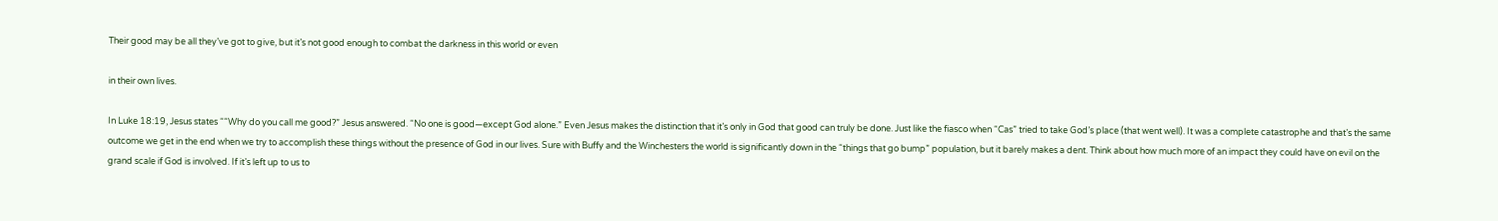Their good may be all they’ve got to give, but it’s not good enough to combat the darkness in this world or even

in their own lives.

In Luke 18:19, Jesus states ““Why do you call me good?” Jesus answered. “No one is good—except God alone.” Even Jesus makes the distinction that it’s only in God that good can truly be done. Just like the fiasco when “Cas” tried to take God’s place (that went well). It was a complete catastrophe and that’s the same outcome we get in the end when we try to accomplish these things without the presence of God in our lives. Sure with Buffy and the Winchesters the world is significantly down in the “things that go bump” population, but it barely makes a dent. Think about how much more of an impact they could have on evil on the grand scale if God is involved. If it’s left up to us to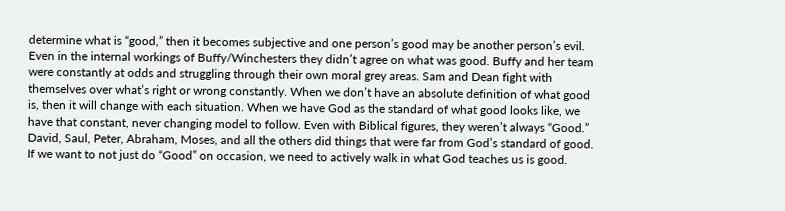determine what is “good,” then it becomes subjective and one person’s good may be another person’s evil. Even in the internal workings of Buffy/Winchesters they didn’t agree on what was good. Buffy and her team were constantly at odds and struggling through their own moral grey areas. Sam and Dean fight with themselves over what’s right or wrong constantly. When we don’t have an absolute definition of what good is, then it will change with each situation. When we have God as the standard of what good looks like, we have that constant, never changing model to follow. Even with Biblical figures, they weren’t always “Good.” David, Saul, Peter, Abraham, Moses, and all the others did things that were far from God’s standard of good. If we want to not just do “Good” on occasion, we need to actively walk in what God teaches us is good.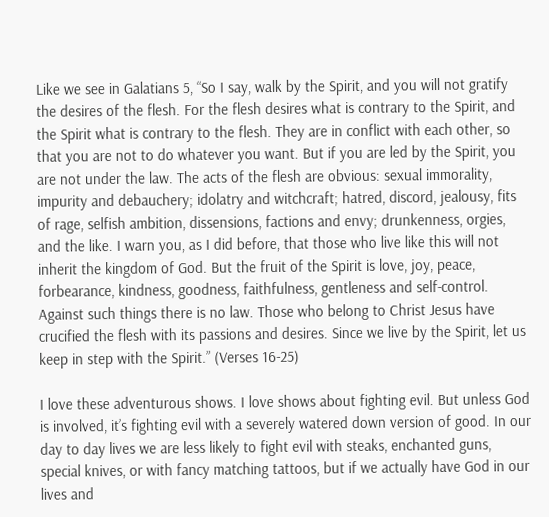Like we see in Galatians 5, “So I say, walk by the Spirit, and you will not gratify the desires of the flesh. For the flesh desires what is contrary to the Spirit, and the Spirit what is contrary to the flesh. They are in conflict with each other, so that you are not to do whatever you want. But if you are led by the Spirit, you are not under the law. The acts of the flesh are obvious: sexual immorality, impurity and debauchery; idolatry and witchcraft; hatred, discord, jealousy, fits of rage, selfish ambition, dissensions, factions and envy; drunkenness, orgies, and the like. I warn you, as I did before, that those who live like this will not inherit the kingdom of God. But the fruit of the Spirit is love, joy, peace, forbearance, kindness, goodness, faithfulness, gentleness and self-control. Against such things there is no law. Those who belong to Christ Jesus have crucified the flesh with its passions and desires. Since we live by the Spirit, let us keep in step with the Spirit.” (Verses 16-25)

I love these adventurous shows. I love shows about fighting evil. But unless God is involved, it’s fighting evil with a severely watered down version of good. In our day to day lives we are less likely to fight evil with steaks, enchanted guns, special knives, or with fancy matching tattoos, but if we actually have God in our lives and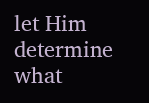let Him determine what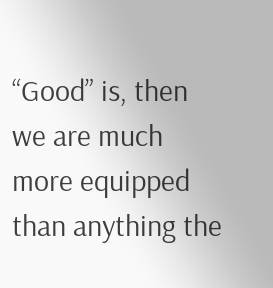“Good” is, then we are much more equipped than anything the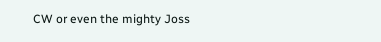CW or even the mighty Joss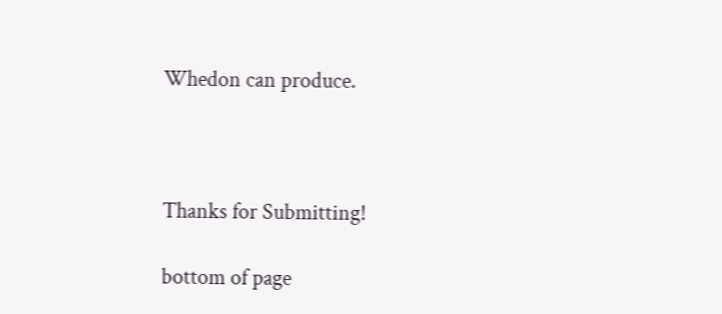Whedon can produce.



Thanks for Submitting!

bottom of page